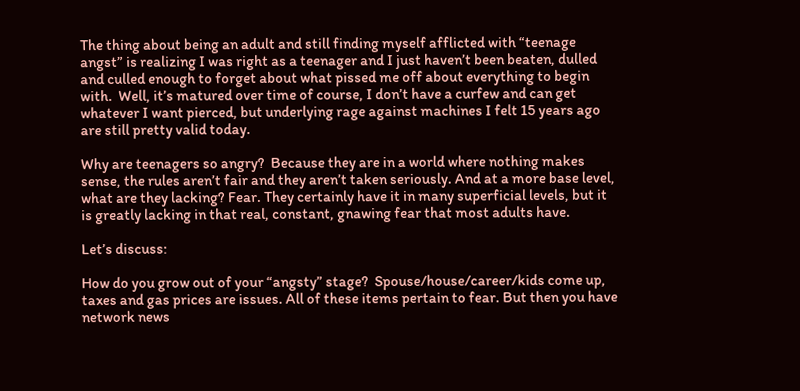The thing about being an adult and still finding myself afflicted with “teenage angst” is realizing I was right as a teenager and I just haven’t been beaten, dulled and culled enough to forget about what pissed me off about everything to begin with.  Well, it’s matured over time of course, I don’t have a curfew and can get whatever I want pierced, but underlying rage against machines I felt 15 years ago are still pretty valid today.

Why are teenagers so angry?  Because they are in a world where nothing makes sense, the rules aren’t fair and they aren’t taken seriously. And at a more base level, what are they lacking? Fear. They certainly have it in many superficial levels, but it is greatly lacking in that real, constant, gnawing fear that most adults have.

Let’s discuss:

How do you grow out of your “angsty” stage?  Spouse/house/career/kids come up, taxes and gas prices are issues. All of these items pertain to fear. But then you have network news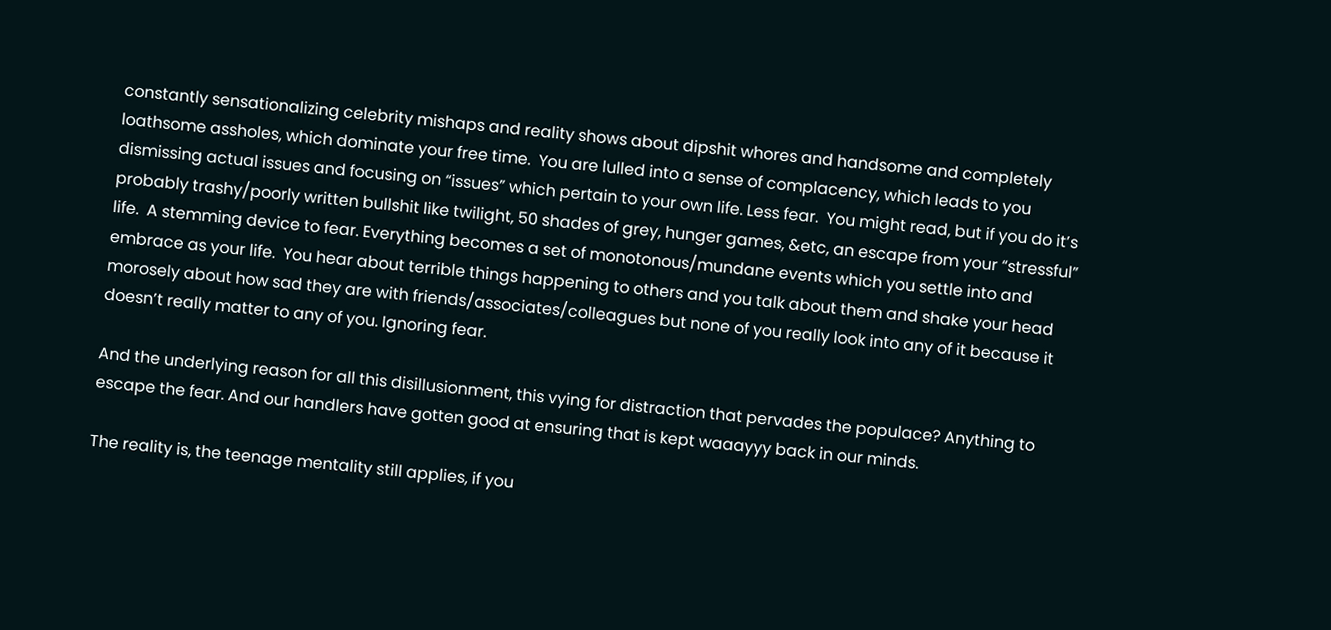constantly sensationalizing celebrity mishaps and reality shows about dipshit whores and handsome and completely loathsome assholes, which dominate your free time.  You are lulled into a sense of complacency, which leads to you dismissing actual issues and focusing on “issues” which pertain to your own life. Less fear.  You might read, but if you do it’s probably trashy/poorly written bullshit like twilight, 50 shades of grey, hunger games, &etc, an escape from your “stressful” life.  A stemming device to fear. Everything becomes a set of monotonous/mundane events which you settle into and embrace as your life.  You hear about terrible things happening to others and you talk about them and shake your head morosely about how sad they are with friends/associates/colleagues but none of you really look into any of it because it doesn’t really matter to any of you. Ignoring fear.

And the underlying reason for all this disillusionment, this vying for distraction that pervades the populace? Anything to escape the fear. And our handlers have gotten good at ensuring that is kept waaayyy back in our minds.

The reality is, the teenage mentality still applies, if you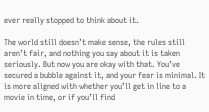ever really stopped to think about it.

The world still doesn’t make sense, the rules still aren’t fair, and nothing you say about it is taken seriously. But now you are okay with that. You’ve secured a bubble against it, and your fear is minimal. It is more aligned with whether you’ll get in line to a movie in time, or if you’ll find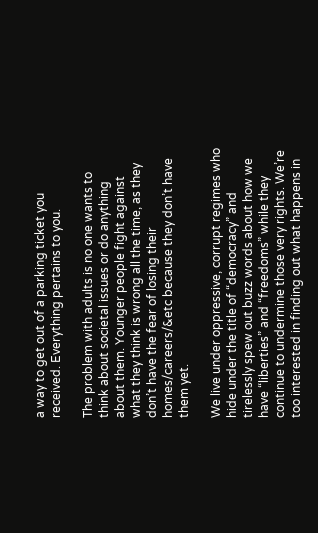a way to get out of a parking ticket you received. Everything pertains to you.

The problem with adults is no one wants to think about societal issues or do anything about them. Younger people fight against what they think is wrong all the time, as they don’t have the fear of losing their homes/careers/&etc because they don’t have them yet.

We live under oppressive, corrupt regimes who hide under the title of “democracy” and tirelessly spew out buzz words about how we have “liberties” and “freedoms” while they continue to undermine those very rights. We’re too interested in finding out what happens in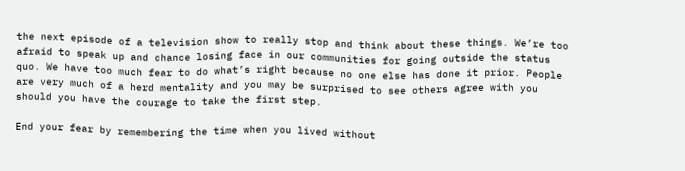the next episode of a television show to really stop and think about these things. We’re too afraid to speak up and chance losing face in our communities for going outside the status quo. We have too much fear to do what’s right because no one else has done it prior. People are very much of a herd mentality and you may be surprised to see others agree with you should you have the courage to take the first step.

End your fear by remembering the time when you lived without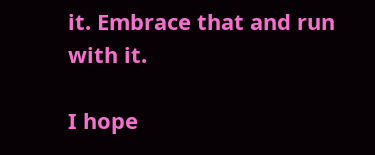it. Embrace that and run with it.

I hope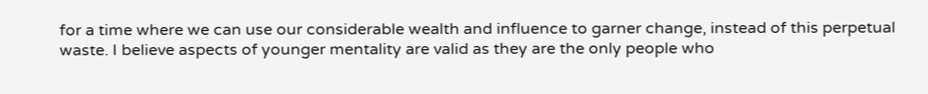for a time where we can use our considerable wealth and influence to garner change, instead of this perpetual waste. I believe aspects of younger mentality are valid as they are the only people who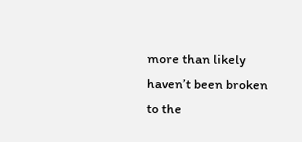more than likely haven’t been broken to the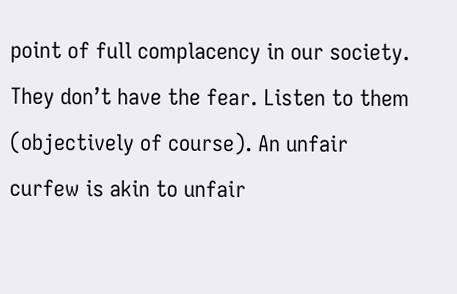point of full complacency in our society. They don’t have the fear. Listen to them (objectively of course). An unfair curfew is akin to unfair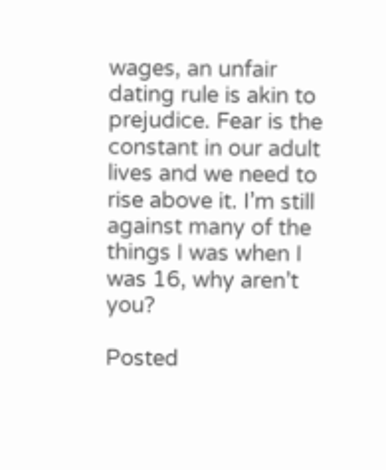wages, an unfair dating rule is akin to prejudice. Fear is the constant in our adult lives and we need to rise above it. I’m still against many of the things I was when I was 16, why aren’t you?

Posted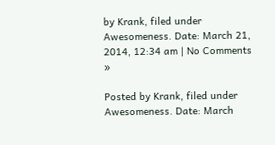by Krank, filed under Awesomeness. Date: March 21, 2014, 12:34 am | No Comments »

Posted by Krank, filed under Awesomeness. Date: March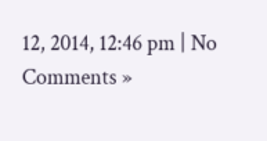12, 2014, 12:46 pm | No Comments »